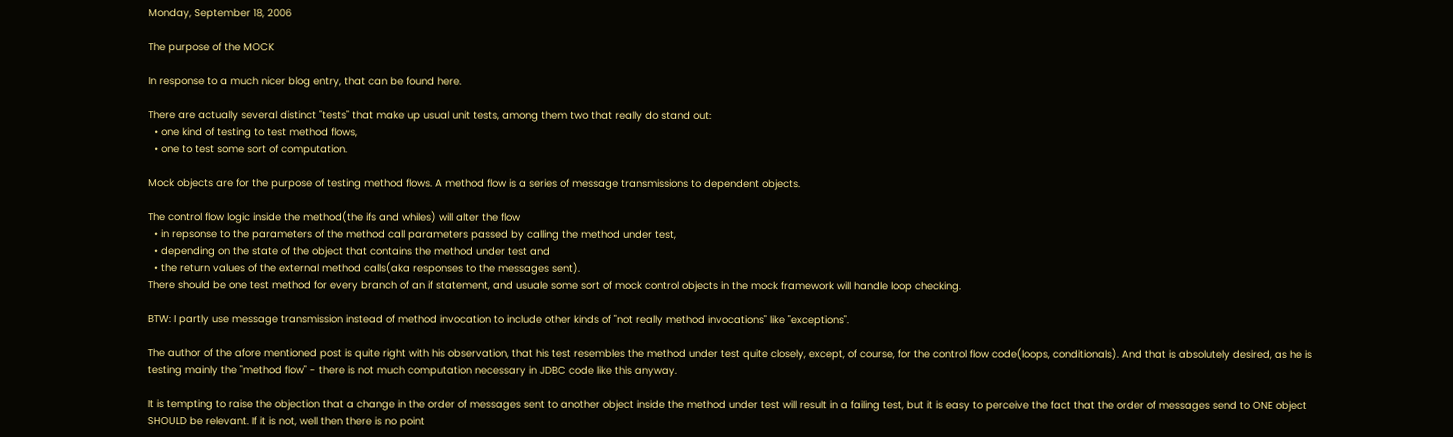Monday, September 18, 2006

The purpose of the MOCK

In response to a much nicer blog entry, that can be found here.

There are actually several distinct "tests" that make up usual unit tests, among them two that really do stand out:
  • one kind of testing to test method flows,
  • one to test some sort of computation.

Mock objects are for the purpose of testing method flows. A method flow is a series of message transmissions to dependent objects.

The control flow logic inside the method(the ifs and whiles) will alter the flow
  • in repsonse to the parameters of the method call parameters passed by calling the method under test,
  • depending on the state of the object that contains the method under test and
  • the return values of the external method calls(aka responses to the messages sent).
There should be one test method for every branch of an if statement, and usuale some sort of mock control objects in the mock framework will handle loop checking.

BTW: I partly use message transmission instead of method invocation to include other kinds of "not really method invocations" like "exceptions".

The author of the afore mentioned post is quite right with his observation, that his test resembles the method under test quite closely, except, of course, for the control flow code(loops, conditionals). And that is absolutely desired, as he is testing mainly the "method flow" - there is not much computation necessary in JDBC code like this anyway.

It is tempting to raise the objection that a change in the order of messages sent to another object inside the method under test will result in a failing test, but it is easy to perceive the fact that the order of messages send to ONE object SHOULD be relevant. If it is not, well then there is no point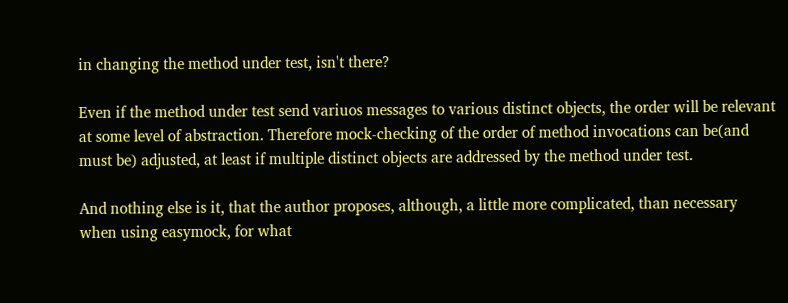in changing the method under test, isn't there?

Even if the method under test send variuos messages to various distinct objects, the order will be relevant at some level of abstraction. Therefore mock-checking of the order of method invocations can be(and must be) adjusted, at least if multiple distinct objects are addressed by the method under test.

And nothing else is it, that the author proposes, although, a little more complicated, than necessary when using easymock, for what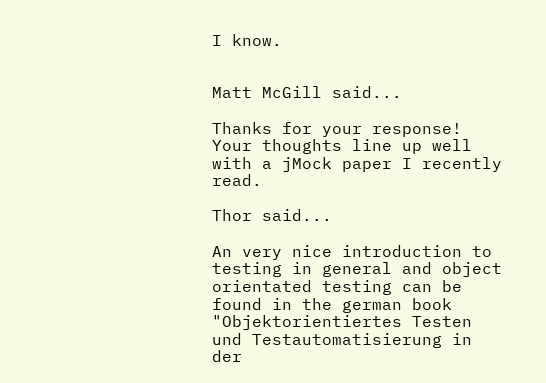I know.


Matt McGill said...

Thanks for your response! Your thoughts line up well with a jMock paper I recently read.

Thor said...

An very nice introduction to testing in general and object orientated testing can be found in the german book "Objektorientiertes Testen und Testautomatisierung in der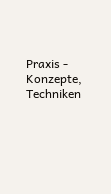Praxis - Konzepte, Techniken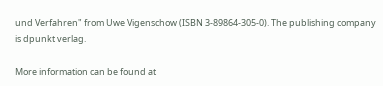und Verfahren" from Uwe Vigenschow (ISBN 3-89864-305-0). The publishing company is dpunkt verlag.

More information can be found at